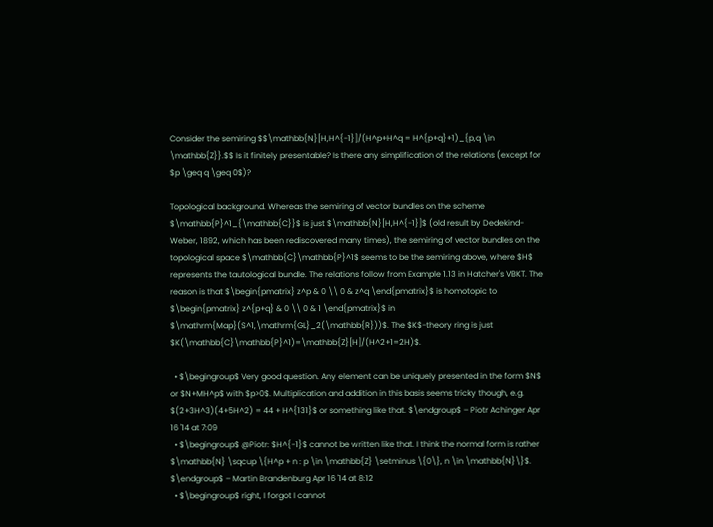Consider the semiring $$\mathbb{N}[H,H^{-1}]/(H^p+H^q = H^{p+q}+1)_{p,q \in \mathbb{Z}}.$$ Is it finitely presentable? Is there any simplification of the relations (except for $p \geq q \geq 0$)?

Topological background. Whereas the semiring of vector bundles on the scheme $\mathbb{P}^1_{\mathbb{C}}$ is just $\mathbb{N}[H,H^{-1}]$ (old result by Dedekind-Weber, 1892, which has been rediscovered many times), the semiring of vector bundles on the topological space $\mathbb{C}\mathbb{P}^1$ seems to be the semiring above, where $H$ represents the tautological bundle. The relations follow from Example 1.13 in Hatcher's VBKT. The reason is that $\begin{pmatrix} z^p & 0 \\ 0 & z^q \end{pmatrix}$ is homotopic to $\begin{pmatrix} z^{p+q} & 0 \\ 0 & 1 \end{pmatrix}$ in $\mathrm{Map}(S^1,\mathrm{GL}_2(\mathbb{R}))$. The $K$-theory ring is just $K(\mathbb{C}\mathbb{P}^1)=\mathbb{Z}[H]/(H^2+1=2H)$.

  • $\begingroup$ Very good question. Any element can be uniquely presented in the form $N$ or $N+MH^p$ with $p>0$. Multiplication and addition in this basis seems tricky though, e.g. $(2+3H^3)(4+5H^2) = 44 + H^{131}$ or something like that. $\endgroup$ – Piotr Achinger Apr 16 '14 at 7:09
  • $\begingroup$ @Piotr: $H^{-1}$ cannot be written like that. I think the normal form is rather $\mathbb{N} \sqcup \{H^p + n : p \in \mathbb{Z} \setminus \{0\}, n \in \mathbb{N}\}$. $\endgroup$ – Martin Brandenburg Apr 16 '14 at 8:12
  • $\begingroup$ right, I forgot I cannot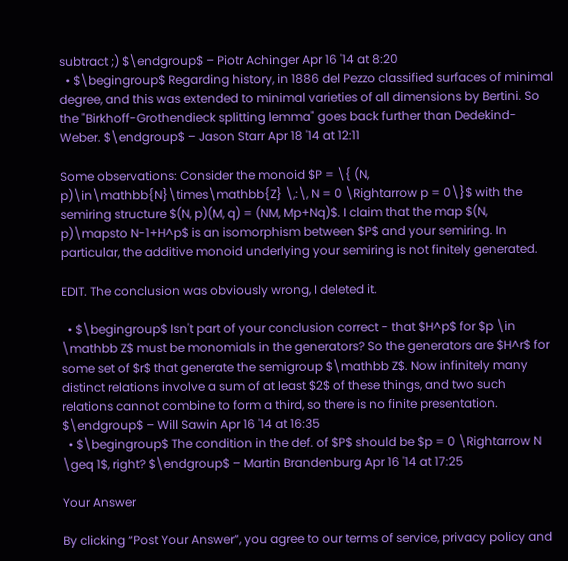subtract ;) $\endgroup$ – Piotr Achinger Apr 16 '14 at 8:20
  • $\begingroup$ Regarding history, in 1886 del Pezzo classified surfaces of minimal degree, and this was extended to minimal varieties of all dimensions by Bertini. So the "Birkhoff-Grothendieck splitting lemma" goes back further than Dedekind-Weber. $\endgroup$ – Jason Starr Apr 18 '14 at 12:11

Some observations: Consider the monoid $P = \{ (N, p)\in\mathbb{N}\times\mathbb{Z} \,:\, N = 0 \Rightarrow p = 0\}$ with the semiring structure $(N, p)(M, q) = (NM, Mp+Nq)$. I claim that the map $(N, p)\mapsto N-1+H^p$ is an isomorphism between $P$ and your semiring. In particular, the additive monoid underlying your semiring is not finitely generated.

EDIT. The conclusion was obviously wrong, I deleted it.

  • $\begingroup$ Isn't part of your conclusion correct - that $H^p$ for $p \in \mathbb Z$ must be monomials in the generators? So the generators are $H^r$ for some set of $r$ that generate the semigroup $\mathbb Z$. Now infinitely many distinct relations involve a sum of at least $2$ of these things, and two such relations cannot combine to form a third, so there is no finite presentation. $\endgroup$ – Will Sawin Apr 16 '14 at 16:35
  • $\begingroup$ The condition in the def. of $P$ should be $p = 0 \Rightarrow N \geq 1$, right? $\endgroup$ – Martin Brandenburg Apr 16 '14 at 17:25

Your Answer

By clicking “Post Your Answer”, you agree to our terms of service, privacy policy and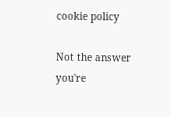cookie policy

Not the answer you're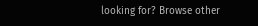looking for? Browse other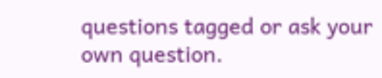questions tagged or ask your own question.